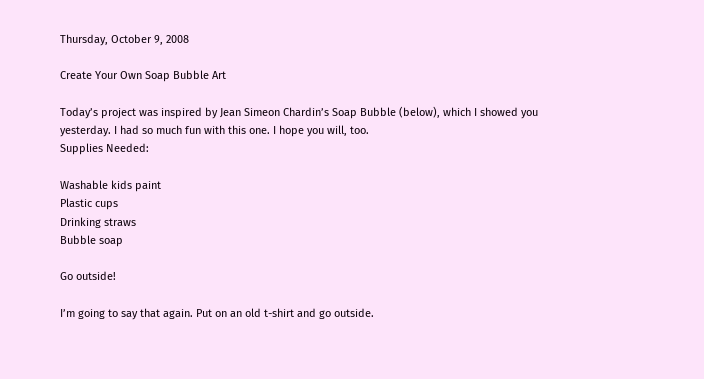Thursday, October 9, 2008

Create Your Own Soap Bubble Art

Today’s project was inspired by Jean Simeon Chardin’s Soap Bubble (below), which I showed you yesterday. I had so much fun with this one. I hope you will, too.
Supplies Needed:

Washable kids paint
Plastic cups
Drinking straws
Bubble soap

Go outside!

I’m going to say that again. Put on an old t-shirt and go outside.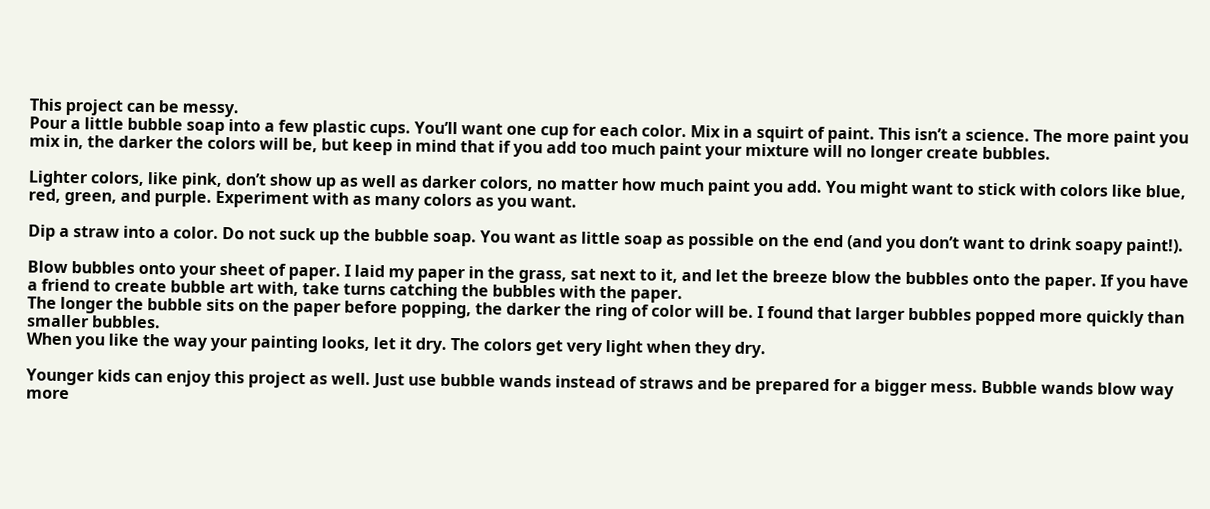This project can be messy.
Pour a little bubble soap into a few plastic cups. You’ll want one cup for each color. Mix in a squirt of paint. This isn’t a science. The more paint you mix in, the darker the colors will be, but keep in mind that if you add too much paint your mixture will no longer create bubbles.

Lighter colors, like pink, don’t show up as well as darker colors, no matter how much paint you add. You might want to stick with colors like blue, red, green, and purple. Experiment with as many colors as you want.

Dip a straw into a color. Do not suck up the bubble soap. You want as little soap as possible on the end (and you don’t want to drink soapy paint!).

Blow bubbles onto your sheet of paper. I laid my paper in the grass, sat next to it, and let the breeze blow the bubbles onto the paper. If you have a friend to create bubble art with, take turns catching the bubbles with the paper.
The longer the bubble sits on the paper before popping, the darker the ring of color will be. I found that larger bubbles popped more quickly than smaller bubbles.
When you like the way your painting looks, let it dry. The colors get very light when they dry.

Younger kids can enjoy this project as well. Just use bubble wands instead of straws and be prepared for a bigger mess. Bubble wands blow way more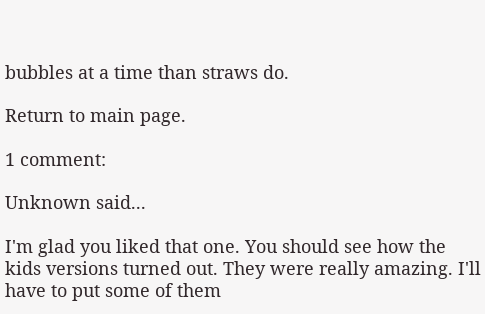bubbles at a time than straws do.

Return to main page.

1 comment:

Unknown said...

I'm glad you liked that one. You should see how the kids versions turned out. They were really amazing. I'll have to put some of them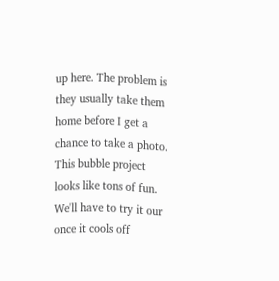up here. The problem is they usually take them home before I get a chance to take a photo. This bubble project looks like tons of fun. We'll have to try it our once it cools off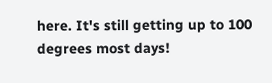here. It's still getting up to 100 degrees most days!